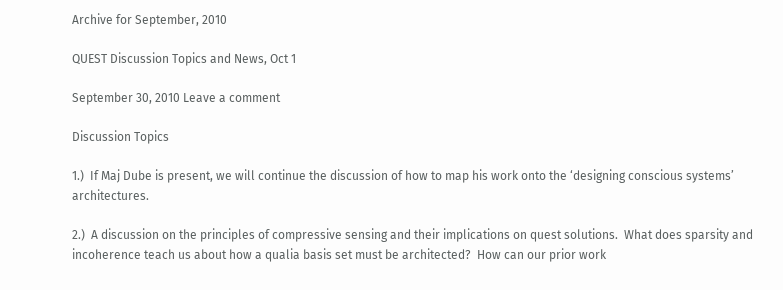Archive for September, 2010

QUEST Discussion Topics and News, Oct 1

September 30, 2010 Leave a comment

Discussion Topics

1.)  If Maj Dube is present, we will continue the discussion of how to map his work onto the ‘designing conscious systems’ architectures.

2.)  A discussion on the principles of compressive sensing and their implications on quest solutions.  What does sparsity and incoherence teach us about how a qualia basis set must be architected?  How can our prior work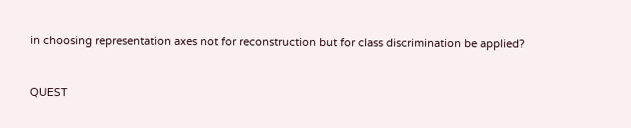in choosing representation axes not for reconstruction but for class discrimination be applied?


QUEST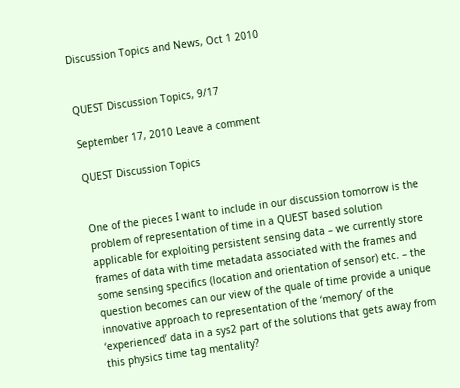Discussion Topics and News, Oct 1 2010


QUEST Discussion Topics, 9/17

September 17, 2010 Leave a comment

QUEST Discussion Topics


One of the pieces I want to include in our discussion tomorrow is the problem of representation of time in a QUEST based solution applicable for exploiting persistent sensing data – we currently store frames of data with time metadata associated with the frames and some sensing specifics (location and orientation of sensor) etc. – the question becomes can our view of the quale of time provide a unique innovative approach to representation of the ‘memory’ of the ‘experienced’ data in a sys2 part of the solutions that gets away from this physics time tag mentality?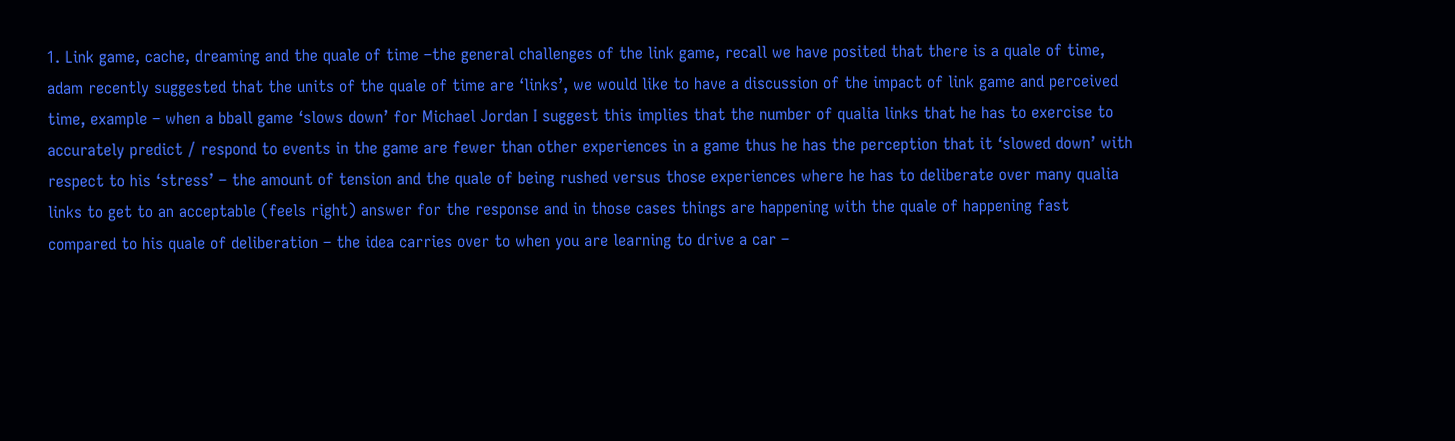1. Link game, cache, dreaming and the quale of time –the general challenges of the link game, recall we have posited that there is a quale of time, adam recently suggested that the units of the quale of time are ‘links’, we would like to have a discussion of the impact of link game and perceived time, example – when a bball game ‘slows down’ for Michael Jordan I suggest this implies that the number of qualia links that he has to exercise to accurately predict / respond to events in the game are fewer than other experiences in a game thus he has the perception that it ‘slowed down’ with respect to his ‘stress’ – the amount of tension and the quale of being rushed versus those experiences where he has to deliberate over many qualia links to get to an acceptable (feels right) answer for the response and in those cases things are happening with the quale of happening fast compared to his quale of deliberation – the idea carries over to when you are learning to drive a car –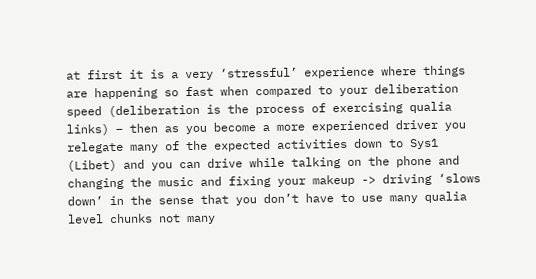at first it is a very ‘stressful’ experience where things are happening so fast when compared to your deliberation speed (deliberation is the process of exercising qualia links) – then as you become a more experienced driver you relegate many of the expected activities down to Sys1 (Libet) and you can drive while talking on the phone and changing the music and fixing your makeup -> driving ‘slows down’ in the sense that you don’t have to use many qualia level chunks not many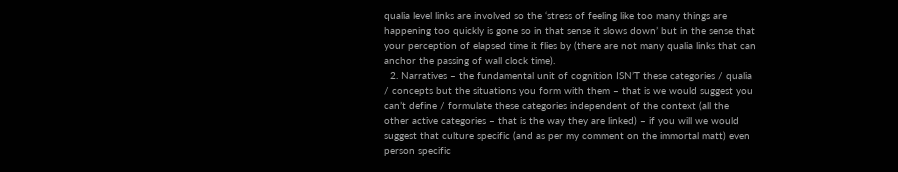qualia level links are involved so the ‘stress of feeling like too many things are happening too quickly is gone so in that sense it slows down’ but in the sense that your perception of elapsed time it flies by (there are not many qualia links that can anchor the passing of wall clock time).
  2. Narratives – the fundamental unit of cognition ISN’T these categories / qualia / concepts but the situations you form with them – that is we would suggest you can’t define / formulate these categories independent of the context (all the other active categories – that is the way they are linked) – if you will we would suggest that culture specific (and as per my comment on the immortal matt) even person specific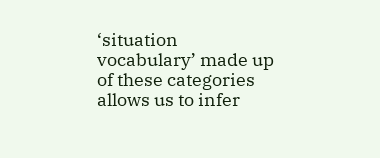‘situation vocabulary’ made up of these categories allows us to infer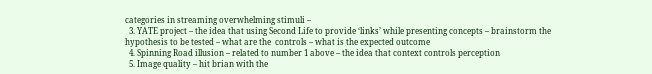categories in streaming overwhelming stimuli –
  3. YATE project – the idea that using Second Life to provide ‘links’ while presenting concepts – brainstorm the hypothesis to be tested – what are the  controls – what is the expected outcome
  4. Spinning Road illusion – related to number 1 above – the idea that context controls perception
  5. Image quality – hit brian with the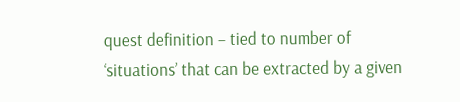quest definition – tied to number of ‘situations’ that can be extracted by a given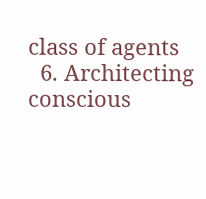class of agents
  6. Architecting conscious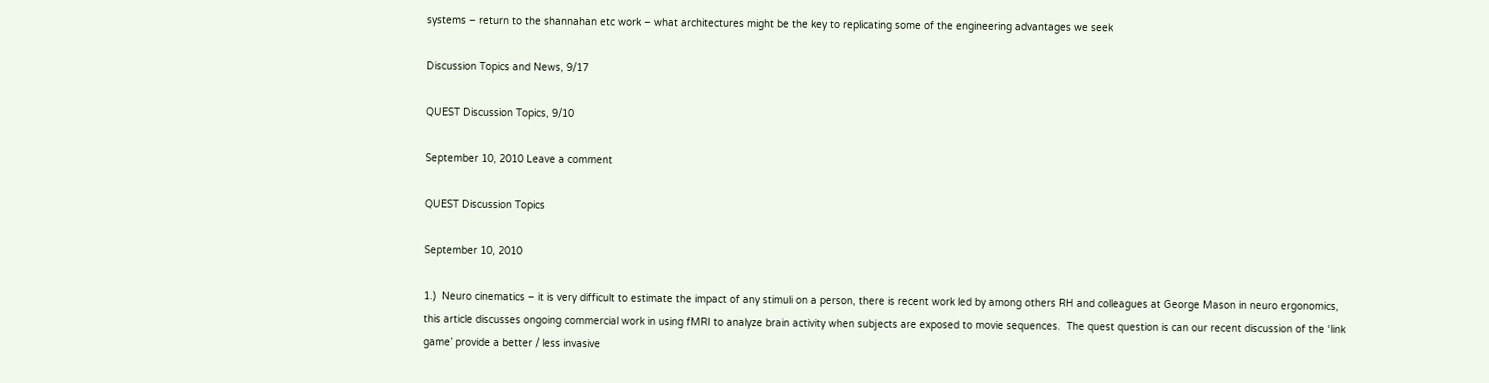systems – return to the shannahan etc work – what architectures might be the key to replicating some of the engineering advantages we seek

Discussion Topics and News, 9/17

QUEST Discussion Topics, 9/10

September 10, 2010 Leave a comment

QUEST Discussion Topics

September 10, 2010

1.)  Neuro cinematics – it is very difficult to estimate the impact of any stimuli on a person, there is recent work led by among others RH and colleagues at George Mason in neuro ergonomics, this article discusses ongoing commercial work in using fMRI to analyze brain activity when subjects are exposed to movie sequences.  The quest question is can our recent discussion of the ‘link game’ provide a better / less invasive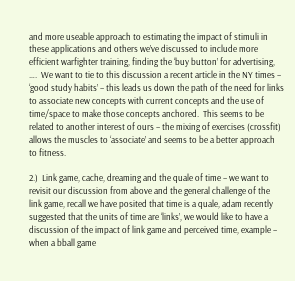and more useable approach to estimating the impact of stimuli in these applications and others we’ve discussed to include more efficient warfighter training, finding the ‘buy button’ for advertising, ….  We want to tie to this discussion a recent article in the NY times – ‘good study habits’ – this leads us down the path of the need for links to associate new concepts with current concepts and the use of time/space to make those concepts anchored.  This seems to be related to another interest of ours – the mixing of exercises (crossfit) allows the muscles to ‘associate’ and seems to be a better approach to fitness.

2.)  Link game, cache, dreaming and the quale of time – we want to revisit our discussion from above and the general challenge of the link game, recall we have posited that time is a quale, adam recently suggested that the units of time are ‘links’, we would like to have a discussion of the impact of link game and perceived time, example – when a bball game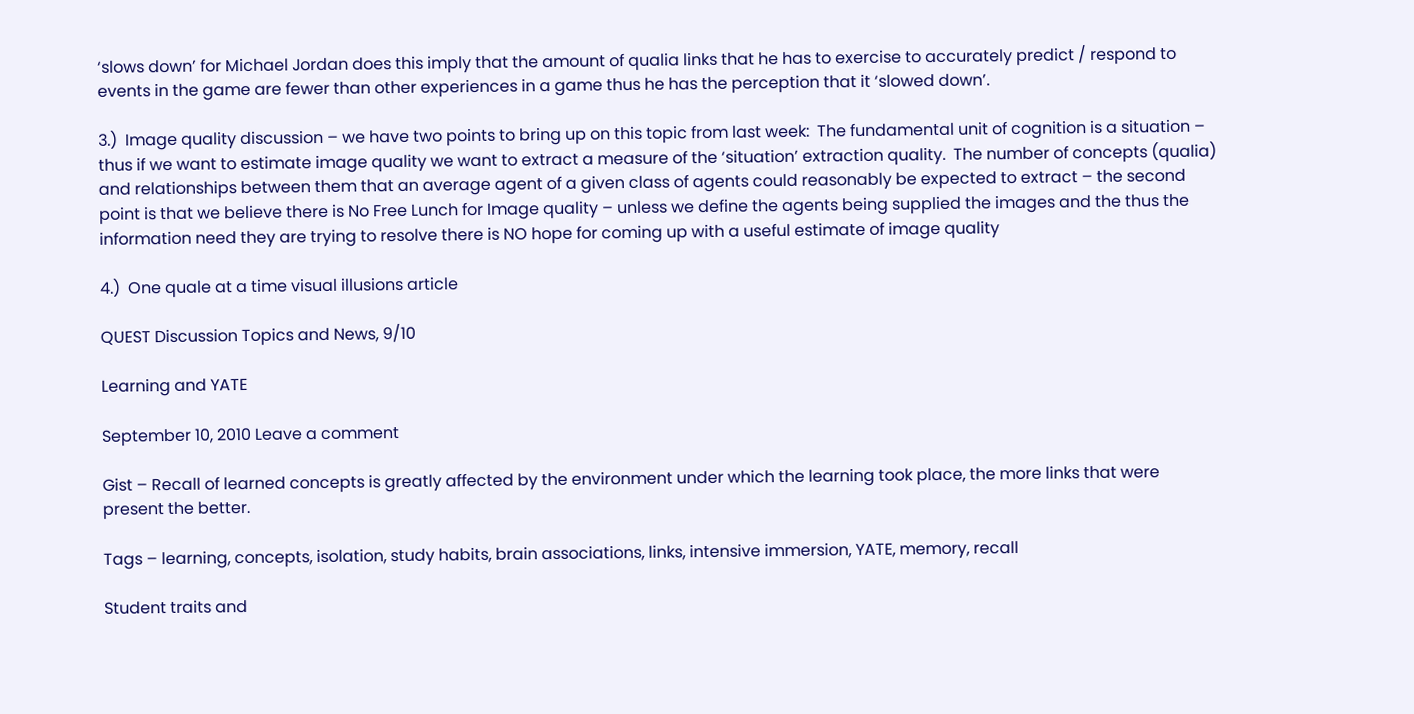‘slows down’ for Michael Jordan does this imply that the amount of qualia links that he has to exercise to accurately predict / respond to events in the game are fewer than other experiences in a game thus he has the perception that it ‘slowed down’.

3.)  Image quality discussion – we have two points to bring up on this topic from last week:  The fundamental unit of cognition is a situation – thus if we want to estimate image quality we want to extract a measure of the ‘situation’ extraction quality.  The number of concepts (qualia) and relationships between them that an average agent of a given class of agents could reasonably be expected to extract – the second point is that we believe there is No Free Lunch for Image quality – unless we define the agents being supplied the images and the thus the information need they are trying to resolve there is NO hope for coming up with a useful estimate of image quality

4.)  One quale at a time visual illusions article

QUEST Discussion Topics and News, 9/10

Learning and YATE

September 10, 2010 Leave a comment

Gist – Recall of learned concepts is greatly affected by the environment under which the learning took place, the more links that were present the better.

Tags – learning, concepts, isolation, study habits, brain associations, links, intensive immersion, YATE, memory, recall

Student traits and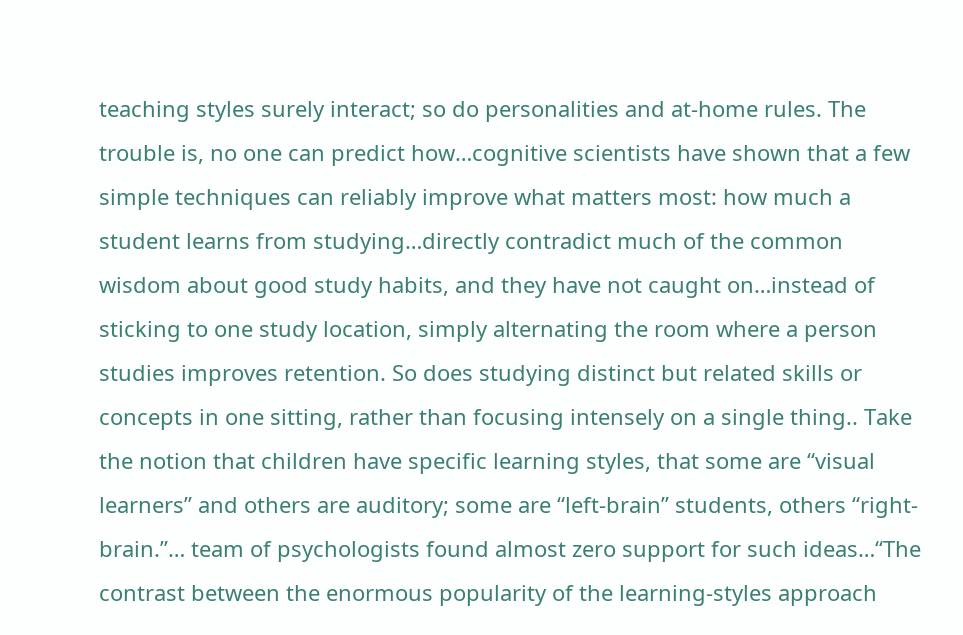teaching styles surely interact; so do personalities and at-home rules. The trouble is, no one can predict how…cognitive scientists have shown that a few simple techniques can reliably improve what matters most: how much a student learns from studying…directly contradict much of the common wisdom about good study habits, and they have not caught on…instead of sticking to one study location, simply alternating the room where a person studies improves retention. So does studying distinct but related skills or concepts in one sitting, rather than focusing intensely on a single thing.. Take the notion that children have specific learning styles, that some are “visual learners” and others are auditory; some are “left-brain” students, others “right-brain.”… team of psychologists found almost zero support for such ideas…“The contrast between the enormous popularity of the learning-styles approach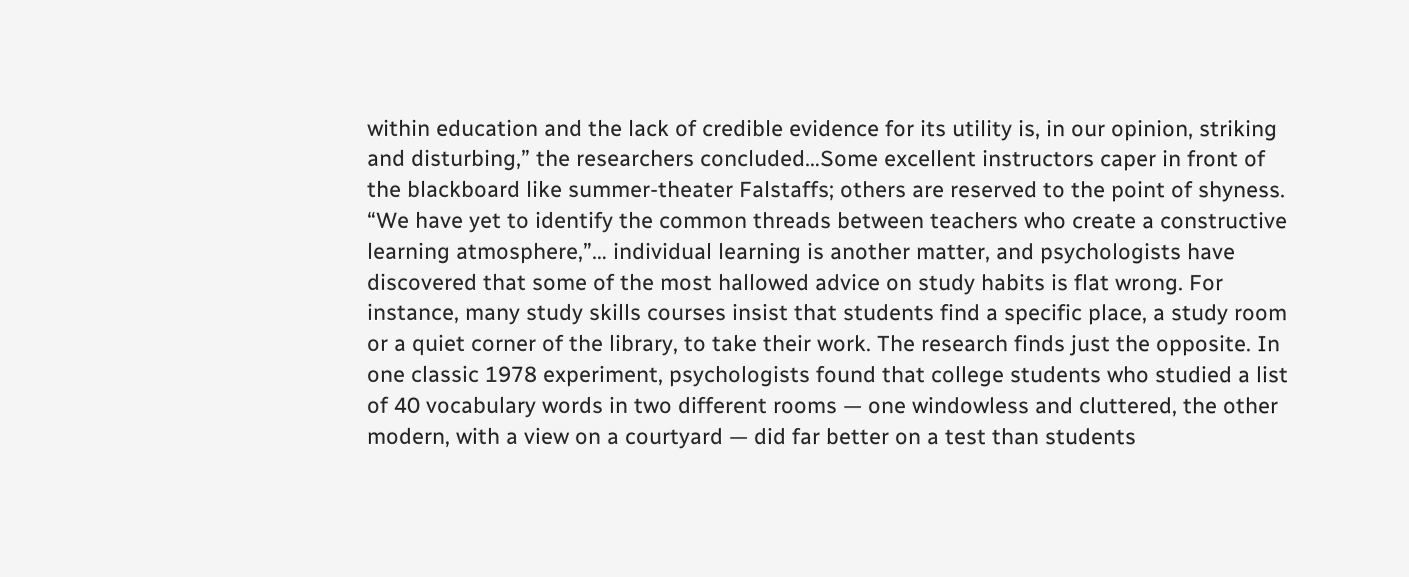within education and the lack of credible evidence for its utility is, in our opinion, striking and disturbing,” the researchers concluded…Some excellent instructors caper in front of the blackboard like summer-theater Falstaffs; others are reserved to the point of shyness. “We have yet to identify the common threads between teachers who create a constructive learning atmosphere,”… individual learning is another matter, and psychologists have discovered that some of the most hallowed advice on study habits is flat wrong. For instance, many study skills courses insist that students find a specific place, a study room or a quiet corner of the library, to take their work. The research finds just the opposite. In one classic 1978 experiment, psychologists found that college students who studied a list of 40 vocabulary words in two different rooms — one windowless and cluttered, the other modern, with a view on a courtyard — did far better on a test than students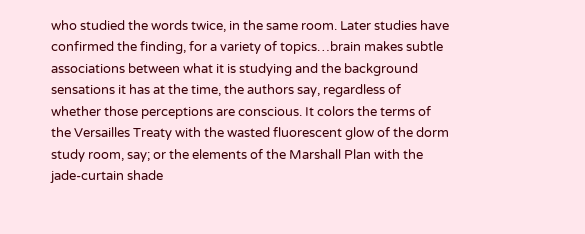who studied the words twice, in the same room. Later studies have confirmed the finding, for a variety of topics…brain makes subtle associations between what it is studying and the background sensations it has at the time, the authors say, regardless of whether those perceptions are conscious. It colors the terms of the Versailles Treaty with the wasted fluorescent glow of the dorm study room, say; or the elements of the Marshall Plan with the jade-curtain shade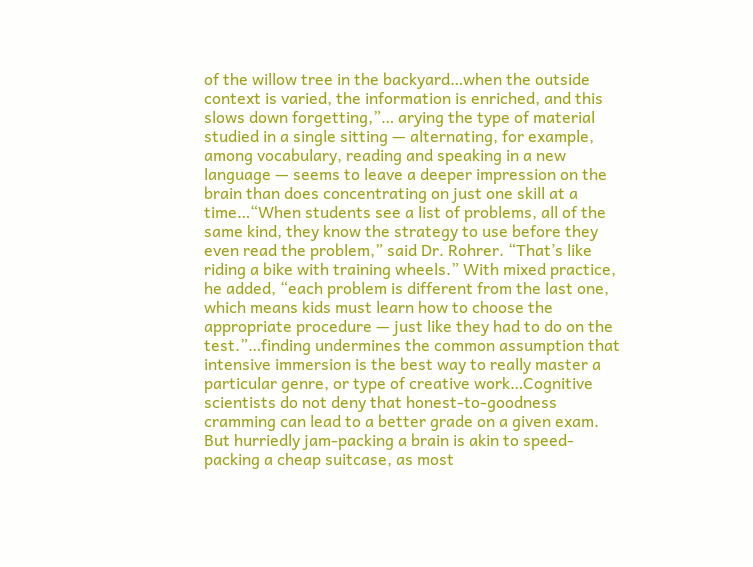of the willow tree in the backyard…when the outside context is varied, the information is enriched, and this slows down forgetting,”… arying the type of material studied in a single sitting — alternating, for example, among vocabulary, reading and speaking in a new language — seems to leave a deeper impression on the brain than does concentrating on just one skill at a time…“When students see a list of problems, all of the same kind, they know the strategy to use before they even read the problem,” said Dr. Rohrer. “That’s like riding a bike with training wheels.” With mixed practice, he added, “each problem is different from the last one, which means kids must learn how to choose the appropriate procedure — just like they had to do on the test.”…finding undermines the common assumption that intensive immersion is the best way to really master a particular genre, or type of creative work…Cognitive scientists do not deny that honest-to-goodness cramming can lead to a better grade on a given exam. But hurriedly jam-packing a brain is akin to speed-packing a cheap suitcase, as most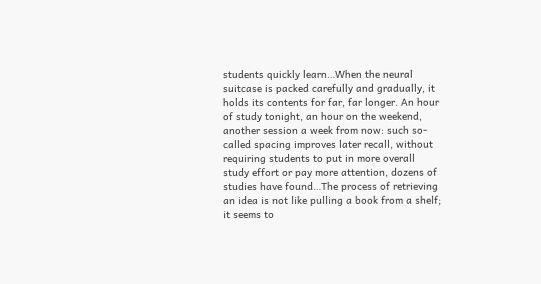students quickly learn…When the neural suitcase is packed carefully and gradually, it holds its contents for far, far longer. An hour of study tonight, an hour on the weekend, another session a week from now: such so-called spacing improves later recall, without requiring students to put in more overall study effort or pay more attention, dozens of studies have found…The process of retrieving an idea is not like pulling a book from a shelf; it seems to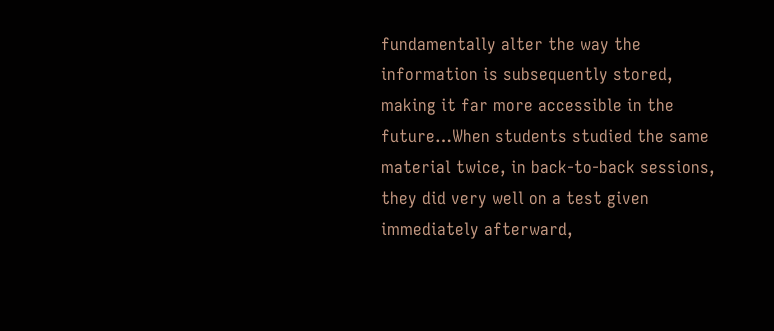fundamentally alter the way the information is subsequently stored, making it far more accessible in the future…When students studied the same material twice, in back-to-back sessions, they did very well on a test given immediately afterward,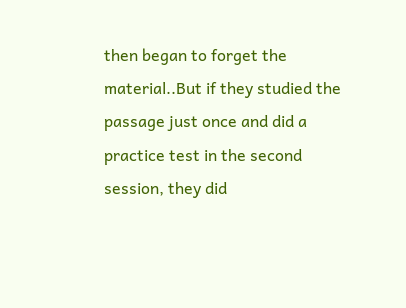then began to forget the material..But if they studied the passage just once and did a practice test in the second session, they did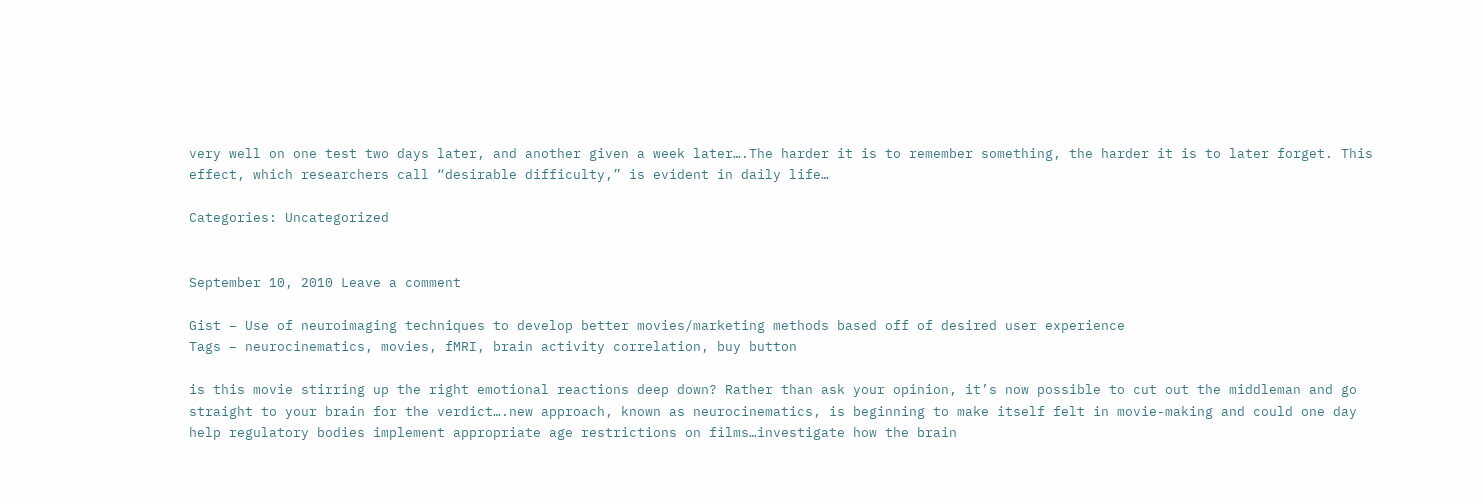very well on one test two days later, and another given a week later….The harder it is to remember something, the harder it is to later forget. This effect, which researchers call “desirable difficulty,” is evident in daily life…

Categories: Uncategorized


September 10, 2010 Leave a comment

Gist – Use of neuroimaging techniques to develop better movies/marketing methods based off of desired user experience
Tags – neurocinematics, movies, fMRI, brain activity correlation, buy button

is this movie stirring up the right emotional reactions deep down? Rather than ask your opinion, it’s now possible to cut out the middleman and go straight to your brain for the verdict….new approach, known as neurocinematics, is beginning to make itself felt in movie-making and could one day help regulatory bodies implement appropriate age restrictions on films…investigate how the brain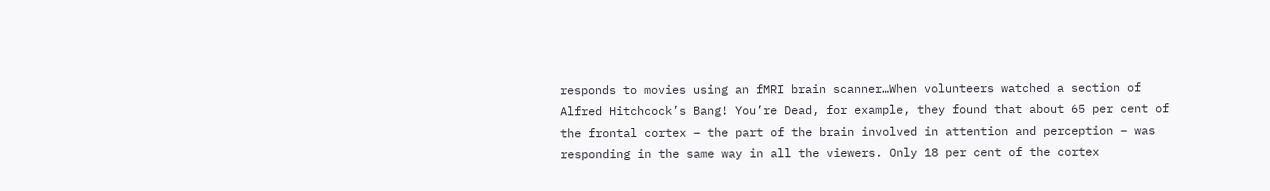responds to movies using an fMRI brain scanner…When volunteers watched a section of Alfred Hitchcock’s Bang! You’re Dead, for example, they found that about 65 per cent of the frontal cortex – the part of the brain involved in attention and perception – was responding in the same way in all the viewers. Only 18 per cent of the cortex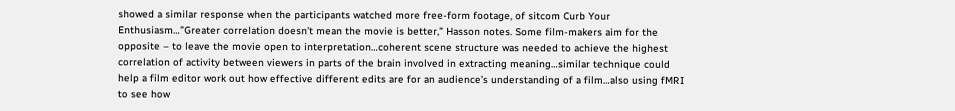showed a similar response when the participants watched more free-form footage, of sitcom Curb Your Enthusiasm…”Greater correlation doesn’t mean the movie is better,” Hasson notes. Some film-makers aim for the opposite – to leave the movie open to interpretation…coherent scene structure was needed to achieve the highest correlation of activity between viewers in parts of the brain involved in extracting meaning…similar technique could help a film editor work out how effective different edits are for an audience’s understanding of a film…also using fMRI to see how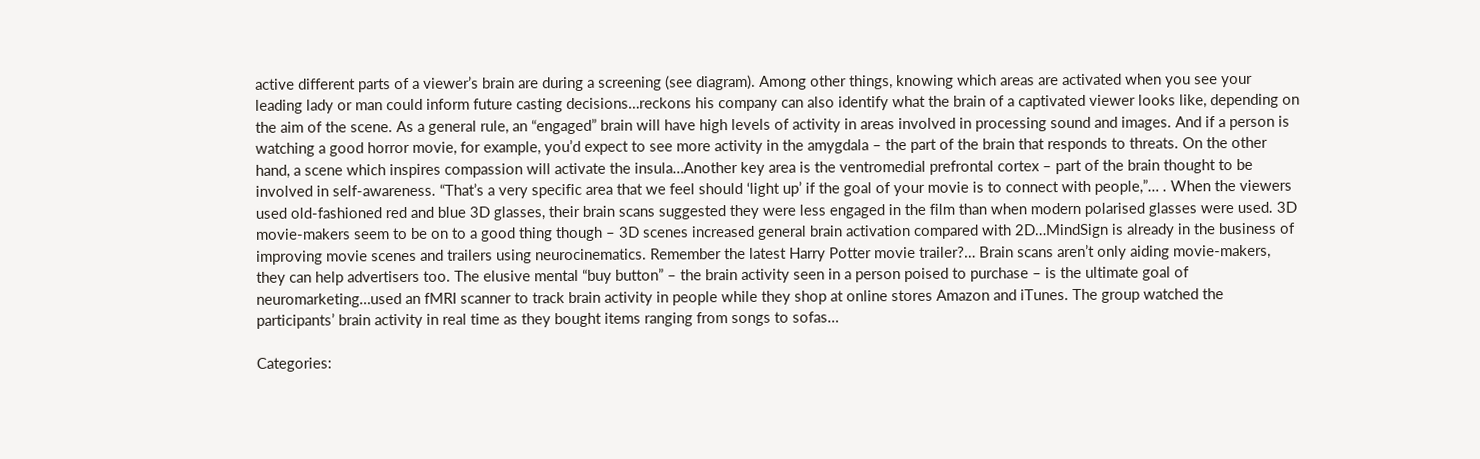active different parts of a viewer’s brain are during a screening (see diagram). Among other things, knowing which areas are activated when you see your leading lady or man could inform future casting decisions…reckons his company can also identify what the brain of a captivated viewer looks like, depending on the aim of the scene. As a general rule, an “engaged” brain will have high levels of activity in areas involved in processing sound and images. And if a person is watching a good horror movie, for example, you’d expect to see more activity in the amygdala – the part of the brain that responds to threats. On the other hand, a scene which inspires compassion will activate the insula…Another key area is the ventromedial prefrontal cortex – part of the brain thought to be involved in self-awareness. “That’s a very specific area that we feel should ‘light up’ if the goal of your movie is to connect with people,”… . When the viewers used old-fashioned red and blue 3D glasses, their brain scans suggested they were less engaged in the film than when modern polarised glasses were used. 3D movie-makers seem to be on to a good thing though – 3D scenes increased general brain activation compared with 2D…MindSign is already in the business of improving movie scenes and trailers using neurocinematics. Remember the latest Harry Potter movie trailer?… Brain scans aren’t only aiding movie-makers, they can help advertisers too. The elusive mental “buy button” – the brain activity seen in a person poised to purchase – is the ultimate goal of neuromarketing…used an fMRI scanner to track brain activity in people while they shop at online stores Amazon and iTunes. The group watched the participants’ brain activity in real time as they bought items ranging from songs to sofas…

Categories: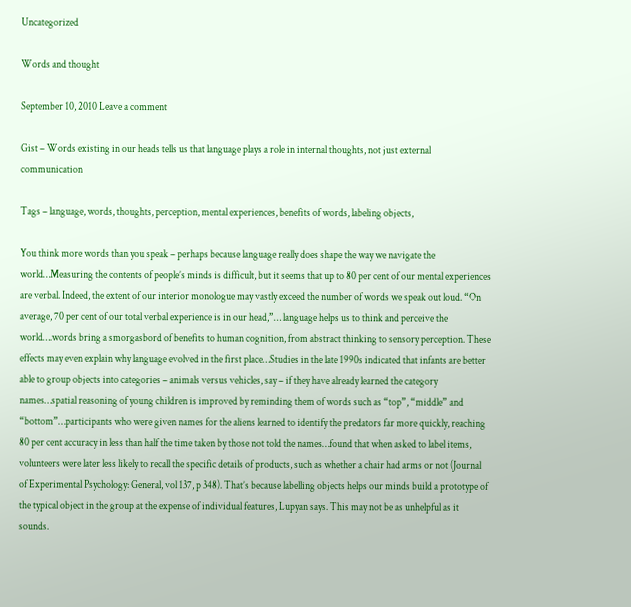Uncategorized

Words and thought

September 10, 2010 Leave a comment

Gist – Words existing in our heads tells us that language plays a role in internal thoughts, not just external communication

Tags – language, words, thoughts, perception, mental experiences, benefits of words, labeling objects,

You think more words than you speak – perhaps because language really does shape the way we navigate the world…Measuring the contents of people’s minds is difficult, but it seems that up to 80 per cent of our mental experiences are verbal. Indeed, the extent of our interior monologue may vastly exceed the number of words we speak out loud. “On average, 70 per cent of our total verbal experience is in our head,”… language helps us to think and perceive the world….words bring a smorgasbord of benefits to human cognition, from abstract thinking to sensory perception. These effects may even explain why language evolved in the first place…Studies in the late 1990s indicated that infants are better able to group objects into categories – animals versus vehicles, say – if they have already learned the category names…spatial reasoning of young children is improved by reminding them of words such as “top”, “middle” and “bottom”…participants who were given names for the aliens learned to identify the predators far more quickly, reaching 80 per cent accuracy in less than half the time taken by those not told the names…found that when asked to label items, volunteers were later less likely to recall the specific details of products, such as whether a chair had arms or not (Journal of Experimental Psychology: General, vol 137, p 348). That’s because labelling objects helps our minds build a prototype of the typical object in the group at the expense of individual features, Lupyan says. This may not be as unhelpful as it sounds.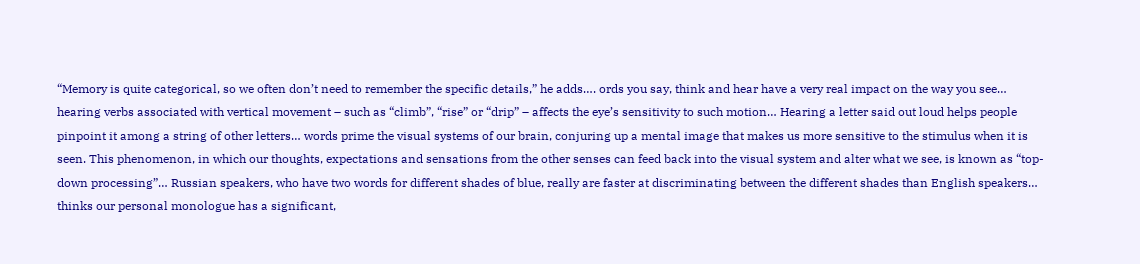“Memory is quite categorical, so we often don’t need to remember the specific details,” he adds…. ords you say, think and hear have a very real impact on the way you see… hearing verbs associated with vertical movement – such as “climb”, “rise” or “drip” – affects the eye’s sensitivity to such motion… Hearing a letter said out loud helps people pinpoint it among a string of other letters… words prime the visual systems of our brain, conjuring up a mental image that makes us more sensitive to the stimulus when it is seen. This phenomenon, in which our thoughts, expectations and sensations from the other senses can feed back into the visual system and alter what we see, is known as “top-down processing”… Russian speakers, who have two words for different shades of blue, really are faster at discriminating between the different shades than English speakers… thinks our personal monologue has a significant,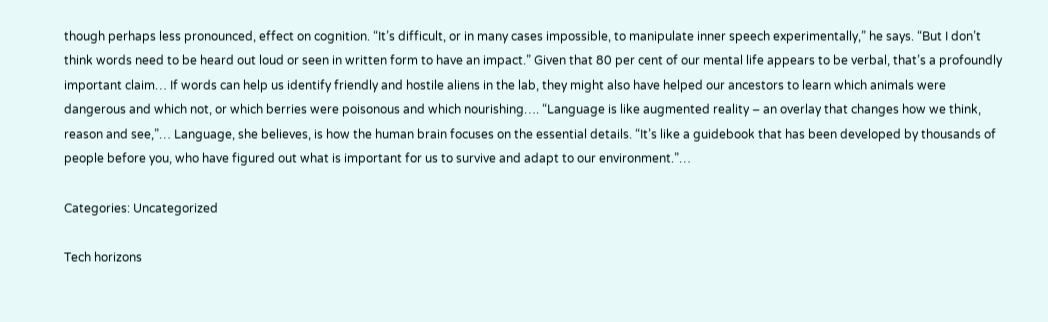though perhaps less pronounced, effect on cognition. “It’s difficult, or in many cases impossible, to manipulate inner speech experimentally,” he says. “But I don’t think words need to be heard out loud or seen in written form to have an impact.” Given that 80 per cent of our mental life appears to be verbal, that’s a profoundly important claim… If words can help us identify friendly and hostile aliens in the lab, they might also have helped our ancestors to learn which animals were dangerous and which not, or which berries were poisonous and which nourishing…. “Language is like augmented reality – an overlay that changes how we think, reason and see,”… Language, she believes, is how the human brain focuses on the essential details. “It’s like a guidebook that has been developed by thousands of people before you, who have figured out what is important for us to survive and adapt to our environment.”…

Categories: Uncategorized

Tech horizons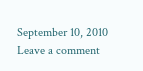September 10, 2010 Leave a comment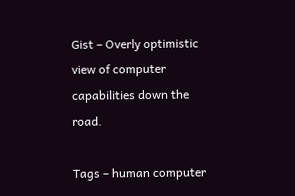Gist – Overly optimistic view of computer capabilities down the road.

Tags – human computer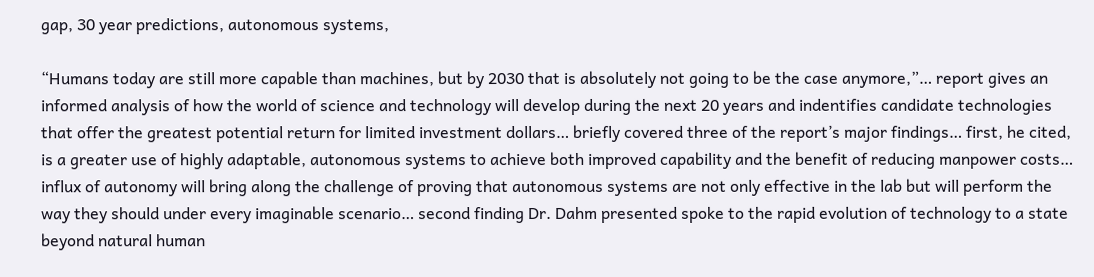gap, 30 year predictions, autonomous systems,

“Humans today are still more capable than machines, but by 2030 that is absolutely not going to be the case anymore,”… report gives an informed analysis of how the world of science and technology will develop during the next 20 years and indentifies candidate technologies that offer the greatest potential return for limited investment dollars… briefly covered three of the report’s major findings… first, he cited, is a greater use of highly adaptable, autonomous systems to achieve both improved capability and the benefit of reducing manpower costs… influx of autonomy will bring along the challenge of proving that autonomous systems are not only effective in the lab but will perform the way they should under every imaginable scenario… second finding Dr. Dahm presented spoke to the rapid evolution of technology to a state beyond natural human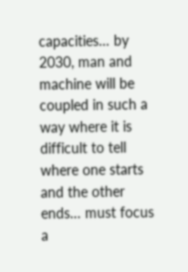capacities… by 2030, man and machine will be coupled in such a way where it is difficult to tell where one starts and the other ends… must focus a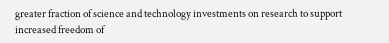greater fraction of science and technology investments on research to support increased freedom of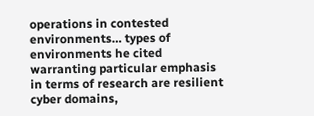operations in contested environments… types of environments he cited warranting particular emphasis in terms of research are resilient cyber domains,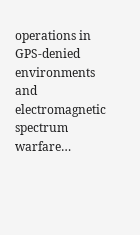operations in GPS-denied environments and electromagnetic spectrum warfare…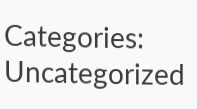Categories: Uncategorized